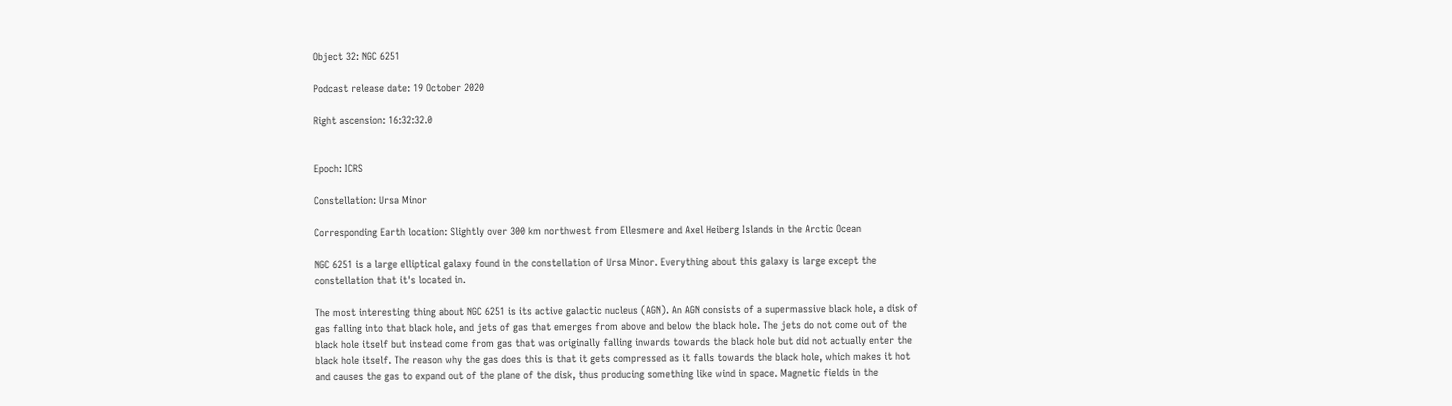Object 32: NGC 6251

Podcast release date: 19 October 2020

Right ascension: 16:32:32.0


Epoch: ICRS

Constellation: Ursa Minor

Corresponding Earth location: Slightly over 300 km northwest from Ellesmere and Axel Heiberg Islands in the Arctic Ocean

NGC 6251 is a large elliptical galaxy found in the constellation of Ursa Minor. Everything about this galaxy is large except the constellation that it's located in.

The most interesting thing about NGC 6251 is its active galactic nucleus (AGN). An AGN consists of a supermassive black hole, a disk of gas falling into that black hole, and jets of gas that emerges from above and below the black hole. The jets do not come out of the black hole itself but instead come from gas that was originally falling inwards towards the black hole but did not actually enter the black hole itself. The reason why the gas does this is that it gets compressed as it falls towards the black hole, which makes it hot and causes the gas to expand out of the plane of the disk, thus producing something like wind in space. Magnetic fields in the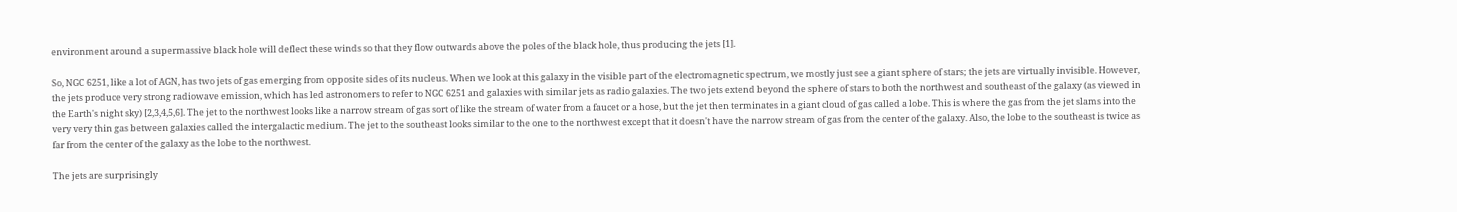environment around a supermassive black hole will deflect these winds so that they flow outwards above the poles of the black hole, thus producing the jets [1].

So, NGC 6251, like a lot of AGN, has two jets of gas emerging from opposite sides of its nucleus. When we look at this galaxy in the visible part of the electromagnetic spectrum, we mostly just see a giant sphere of stars; the jets are virtually invisible. However, the jets produce very strong radiowave emission, which has led astronomers to refer to NGC 6251 and galaxies with similar jets as radio galaxies. The two jets extend beyond the sphere of stars to both the northwest and southeast of the galaxy (as viewed in the Earth's night sky) [2,3,4,5,6]. The jet to the northwest looks like a narrow stream of gas sort of like the stream of water from a faucet or a hose, but the jet then terminates in a giant cloud of gas called a lobe. This is where the gas from the jet slams into the very very thin gas between galaxies called the intergalactic medium. The jet to the southeast looks similar to the one to the northwest except that it doesn't have the narrow stream of gas from the center of the galaxy. Also, the lobe to the southeast is twice as far from the center of the galaxy as the lobe to the northwest.

The jets are surprisingly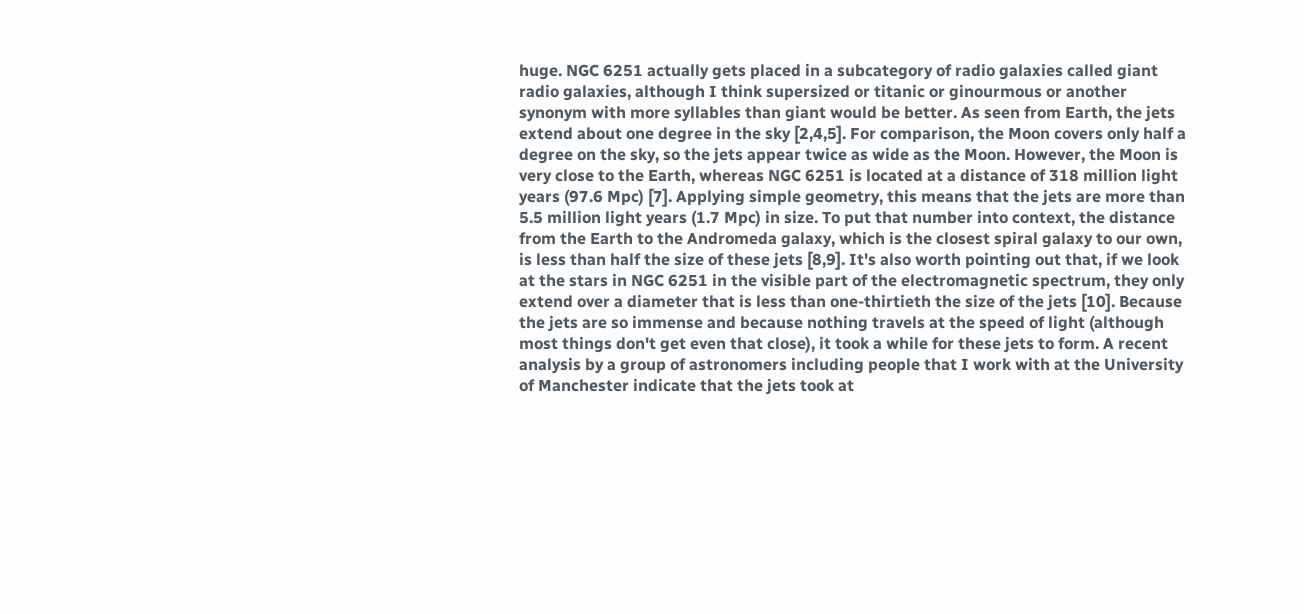huge. NGC 6251 actually gets placed in a subcategory of radio galaxies called giant radio galaxies, although I think supersized or titanic or ginourmous or another synonym with more syllables than giant would be better. As seen from Earth, the jets extend about one degree in the sky [2,4,5]. For comparison, the Moon covers only half a degree on the sky, so the jets appear twice as wide as the Moon. However, the Moon is very close to the Earth, whereas NGC 6251 is located at a distance of 318 million light years (97.6 Mpc) [7]. Applying simple geometry, this means that the jets are more than 5.5 million light years (1.7 Mpc) in size. To put that number into context, the distance from the Earth to the Andromeda galaxy, which is the closest spiral galaxy to our own, is less than half the size of these jets [8,9]. It's also worth pointing out that, if we look at the stars in NGC 6251 in the visible part of the electromagnetic spectrum, they only extend over a diameter that is less than one-thirtieth the size of the jets [10]. Because the jets are so immense and because nothing travels at the speed of light (although most things don't get even that close), it took a while for these jets to form. A recent analysis by a group of astronomers including people that I work with at the University of Manchester indicate that the jets took at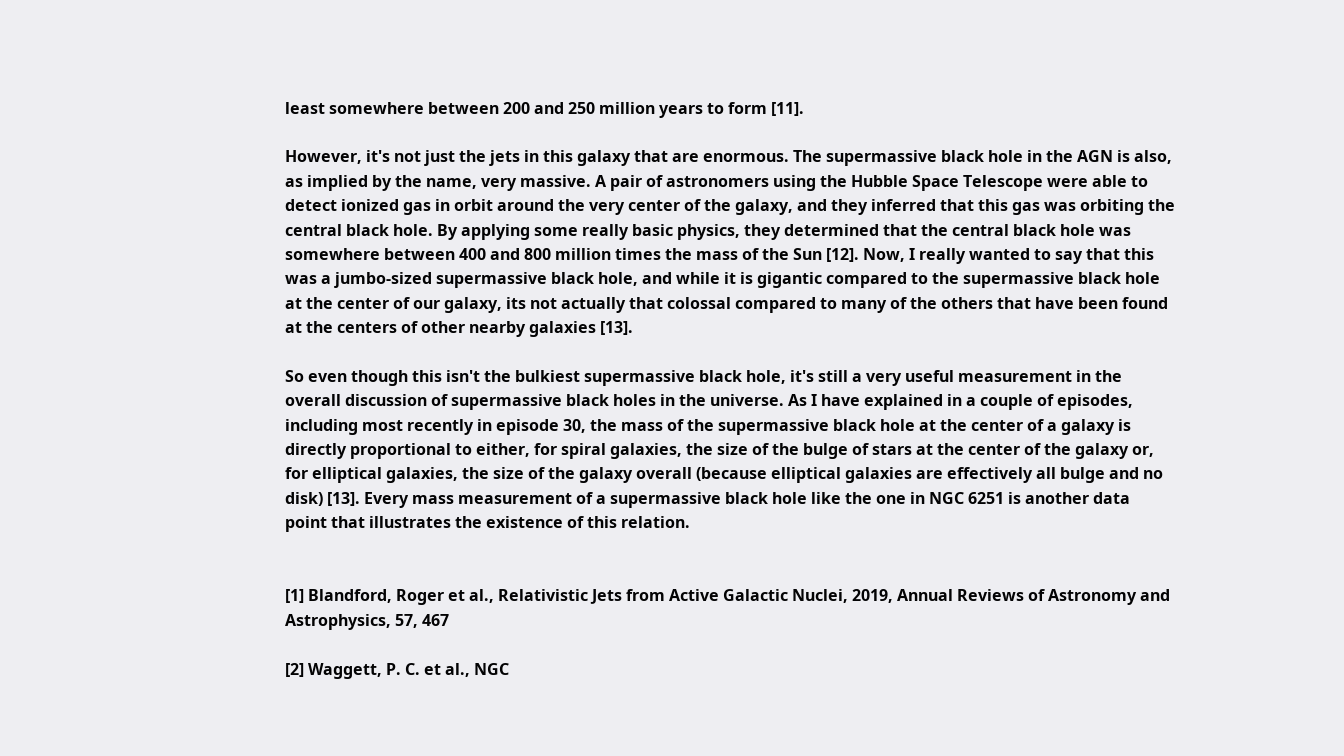least somewhere between 200 and 250 million years to form [11].

However, it's not just the jets in this galaxy that are enormous. The supermassive black hole in the AGN is also, as implied by the name, very massive. A pair of astronomers using the Hubble Space Telescope were able to detect ionized gas in orbit around the very center of the galaxy, and they inferred that this gas was orbiting the central black hole. By applying some really basic physics, they determined that the central black hole was somewhere between 400 and 800 million times the mass of the Sun [12]. Now, I really wanted to say that this was a jumbo-sized supermassive black hole, and while it is gigantic compared to the supermassive black hole at the center of our galaxy, its not actually that colossal compared to many of the others that have been found at the centers of other nearby galaxies [13].

So even though this isn't the bulkiest supermassive black hole, it's still a very useful measurement in the overall discussion of supermassive black holes in the universe. As I have explained in a couple of episodes, including most recently in episode 30, the mass of the supermassive black hole at the center of a galaxy is directly proportional to either, for spiral galaxies, the size of the bulge of stars at the center of the galaxy or, for elliptical galaxies, the size of the galaxy overall (because elliptical galaxies are effectively all bulge and no disk) [13]. Every mass measurement of a supermassive black hole like the one in NGC 6251 is another data point that illustrates the existence of this relation.


[1] Blandford, Roger et al., Relativistic Jets from Active Galactic Nuclei, 2019, Annual Reviews of Astronomy and Astrophysics, 57, 467

[2] Waggett, P. C. et al., NGC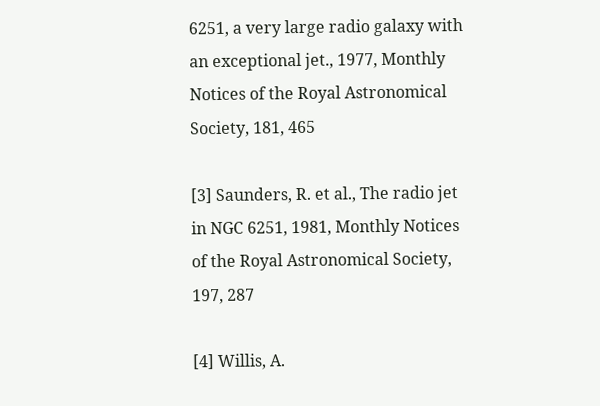6251, a very large radio galaxy with an exceptional jet., 1977, Monthly Notices of the Royal Astronomical Society, 181, 465

[3] Saunders, R. et al., The radio jet in NGC 6251, 1981, Monthly Notices of the Royal Astronomical Society, 197, 287

[4] Willis, A.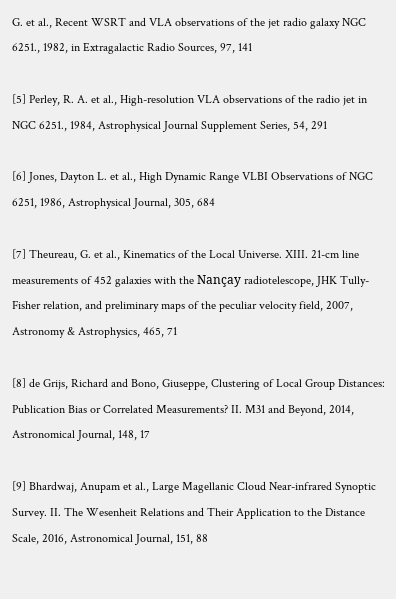G. et al., Recent WSRT and VLA observations of the jet radio galaxy NGC 6251., 1982, in Extragalactic Radio Sources, 97, 141

[5] Perley, R. A. et al., High-resolution VLA observations of the radio jet in NGC 6251., 1984, Astrophysical Journal Supplement Series, 54, 291

[6] Jones, Dayton L. et al., High Dynamic Range VLBI Observations of NGC 6251, 1986, Astrophysical Journal, 305, 684

[7] Theureau, G. et al., Kinematics of the Local Universe. XIII. 21-cm line measurements of 452 galaxies with the Nançay radiotelescope, JHK Tully-Fisher relation, and preliminary maps of the peculiar velocity field, 2007, Astronomy & Astrophysics, 465, 71

[8] de Grijs, Richard and Bono, Giuseppe, Clustering of Local Group Distances: Publication Bias or Correlated Measurements? II. M31 and Beyond, 2014, Astronomical Journal, 148, 17

[9] Bhardwaj, Anupam et al., Large Magellanic Cloud Near-infrared Synoptic Survey. II. The Wesenheit Relations and Their Application to the Distance Scale, 2016, Astronomical Journal, 151, 88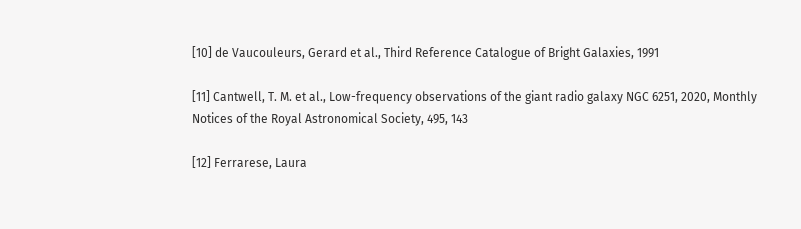[10] de Vaucouleurs, Gerard et al., Third Reference Catalogue of Bright Galaxies, 1991

[11] Cantwell, T. M. et al., Low-frequency observations of the giant radio galaxy NGC 6251, 2020, Monthly Notices of the Royal Astronomical Society, 495, 143

[12] Ferrarese, Laura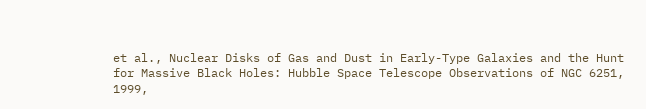et al., Nuclear Disks of Gas and Dust in Early-Type Galaxies and the Hunt for Massive Black Holes: Hubble Space Telescope Observations of NGC 6251, 1999,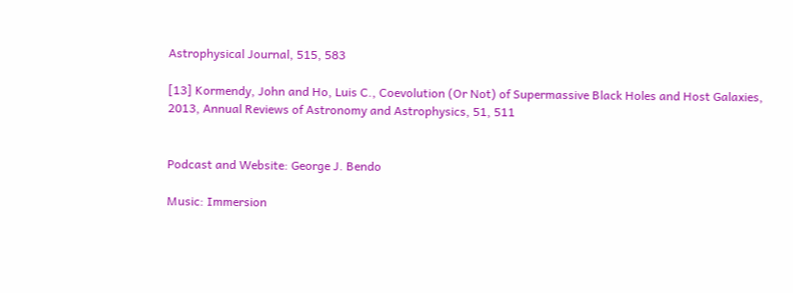Astrophysical Journal, 515, 583

[13] Kormendy, John and Ho, Luis C., Coevolution (Or Not) of Supermassive Black Holes and Host Galaxies, 2013, Annual Reviews of Astronomy and Astrophysics, 51, 511


Podcast and Website: George J. Bendo

Music: Immersion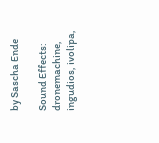by Sascha Ende

Sound Effects: dronemachine, ingudios, ivolipa,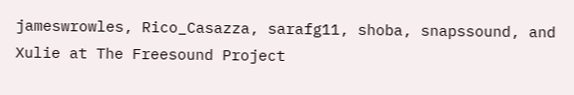jameswrowles, Rico_Casazza, sarafg11, shoba, snapssound, and Xulie at The Freesound Project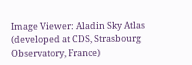Image Viewer: Aladin Sky Atlas (developed at CDS, Strasbourg Observatory, France)